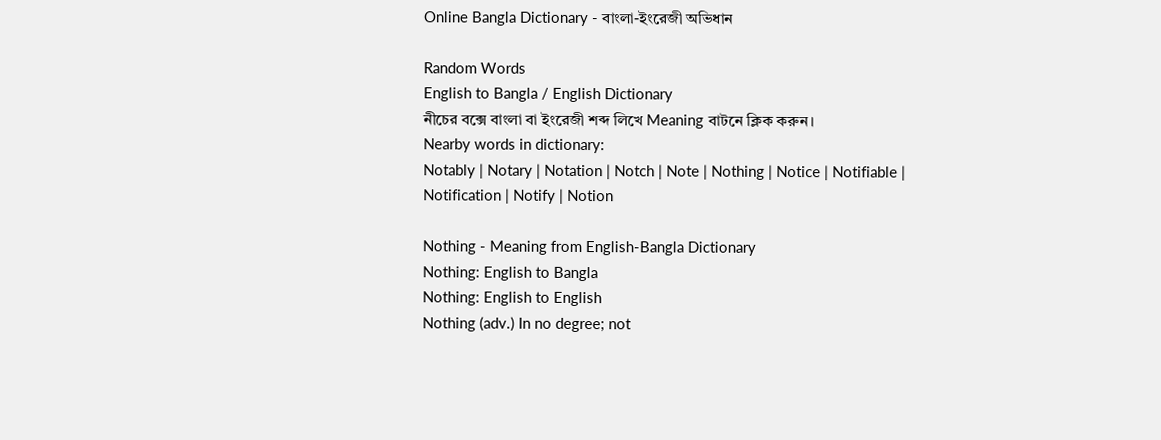Online Bangla Dictionary - বাংলা-ইংরেজী অভিধান

Random Words
English to Bangla / English Dictionary
নীচের বক্সে বাংলা বা ইংরেজী শব্দ লিখে Meaning বাটনে ক্লিক করুন।
Nearby words in dictionary:
Notably | Notary | Notation | Notch | Note | Nothing | Notice | Notifiable | Notification | Notify | Notion

Nothing - Meaning from English-Bangla Dictionary
Nothing: English to Bangla
Nothing: English to English
Nothing (adv.) In no degree; not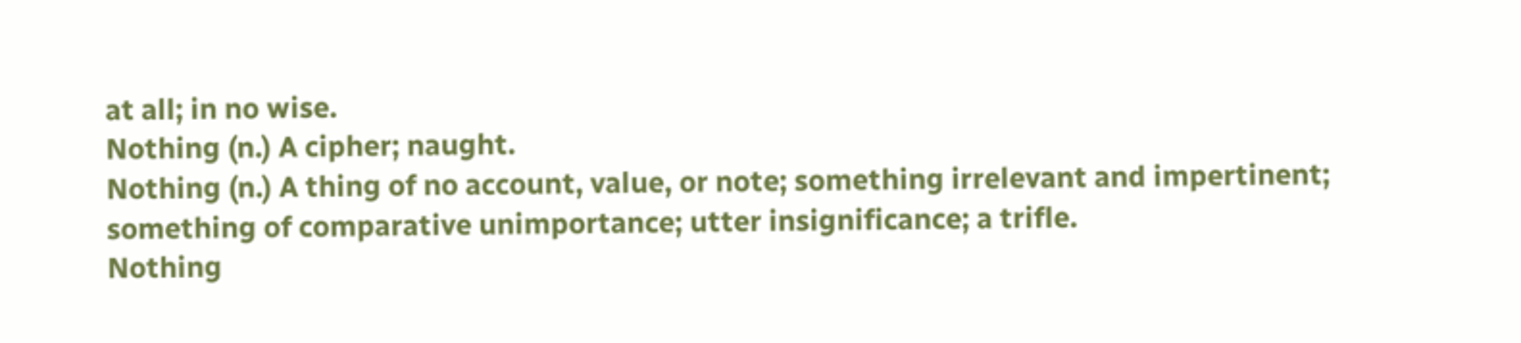at all; in no wise.
Nothing (n.) A cipher; naught.
Nothing (n.) A thing of no account, value, or note; something irrelevant and impertinent; something of comparative unimportance; utter insignificance; a trifle.
Nothing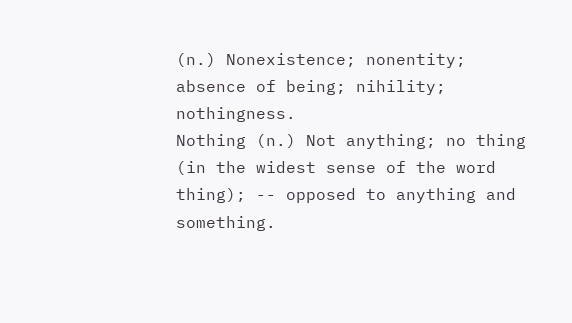(n.) Nonexistence; nonentity; absence of being; nihility; nothingness.
Nothing (n.) Not anything; no thing (in the widest sense of the word thing); -- opposed to anything and something.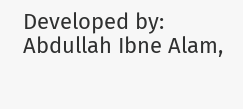Developed by: Abdullah Ibne Alam,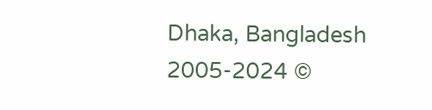Dhaka, Bangladesh
2005-2024 ©